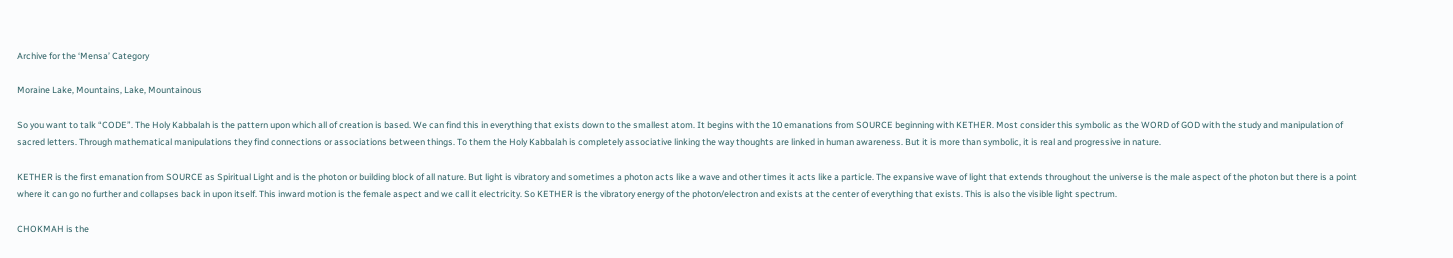Archive for the ‘Mensa’ Category

Moraine Lake, Mountains, Lake, Mountainous

So you want to talk “CODE”. The Holy Kabbalah is the pattern upon which all of creation is based. We can find this in everything that exists down to the smallest atom. It begins with the 10 emanations from SOURCE beginning with KETHER. Most consider this symbolic as the WORD of GOD with the study and manipulation of sacred letters. Through mathematical manipulations they find connections or associations between things. To them the Holy Kabbalah is completely associative linking the way thoughts are linked in human awareness. But it is more than symbolic, it is real and progressive in nature.

KETHER is the first emanation from SOURCE as Spiritual Light and is the photon or building block of all nature. But light is vibratory and sometimes a photon acts like a wave and other times it acts like a particle. The expansive wave of light that extends throughout the universe is the male aspect of the photon but there is a point where it can go no further and collapses back in upon itself. This inward motion is the female aspect and we call it electricity. So KETHER is the vibratory energy of the photon/electron and exists at the center of everything that exists. This is also the visible light spectrum.

CHOKMAH is the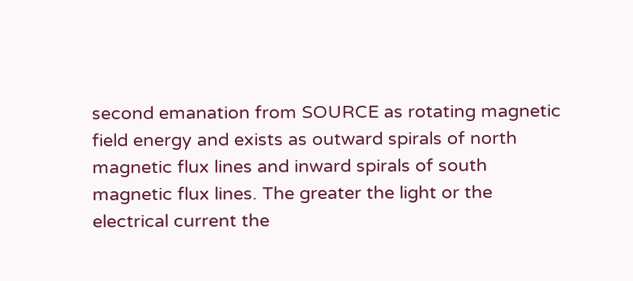second emanation from SOURCE as rotating magnetic field energy and exists as outward spirals of north magnetic flux lines and inward spirals of south magnetic flux lines. The greater the light or the electrical current the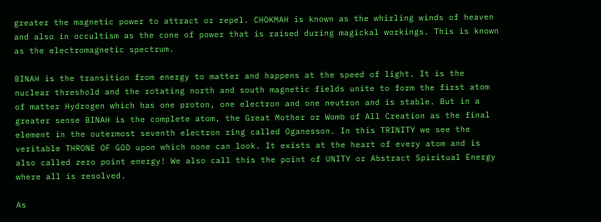greater the magnetic power to attract or repel. CHOKMAH is known as the whirling winds of heaven and also in occultism as the cone of power that is raised during magickal workings. This is known as the electromagnetic spectrum.

BINAH is the transition from energy to matter and happens at the speed of light. It is the nuclear threshold and the rotating north and south magnetic fields unite to form the first atom of matter Hydrogen which has one proton, one electron and one neutron and is stable. But in a greater sense BINAH is the complete atom, the Great Mother or Womb of All Creation as the final element in the outermost seventh electron ring called Oganesson. In this TRINITY we see the veritable THRONE OF GOD upon which none can look. It exists at the heart of every atom and is also called zero point energy! We also call this the point of UNITY or Abstract Spiritual Energy where all is resolved.

As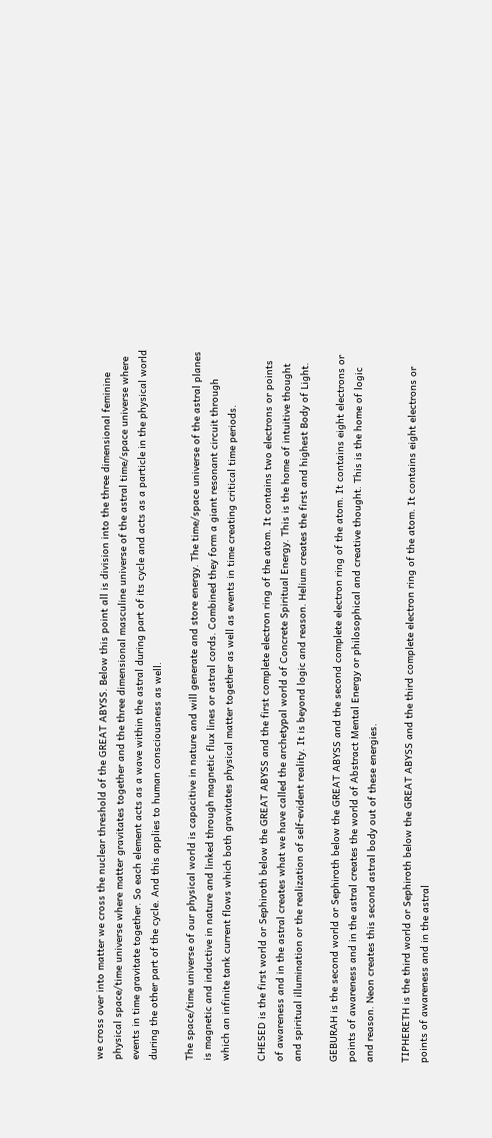we cross over into matter we cross the nuclear threshold of the GREAT ABYSS. Below this point all is division into the three dimensional feminine physical space/time universe where matter gravitates together and the three dimensional masculine universe of the astral time/space universe where events in time gravitate together. So each element acts as a wave within the astral during part of its cycle and acts as a particle in the physical world during the other part of the cycle. And this applies to human consciousness as well.

The space/time universe of our physical world is capacitive in nature and will generate and store energy. The time/space universe of the astral planes is magnetic and inductive in nature and linked through magnetic flux lines or astral cords. Combined they form a giant resonant circuit through which an infinite tank current flows which both gravitates physical matter together as well as events in time creating critical time periods.

CHESED is the first world or Sephiroth below the GREAT ABYSS and the first complete electron ring of the atom. It contains two electrons or points of awareness and in the astral creates what we have called the archetypal world of Concrete Spiritual Energy. This is the home of intuitive thought and spiritual illumination or the realization of self-evident reality. It is beyond logic and reason. Helium creates the first and highest Body of Light.

GEBURAH is the second world or Sephiroth below the GREAT ABYSS and the second complete electron ring of the atom. It contains eight electrons or points of awareness and in the astral creates the world of Abstract Mental Energy or philosophical and creative thought. This is the home of logic and reason. Neon creates this second astral body out of these energies.

TIPHERETH is the third world or Sephiroth below the GREAT ABYSS and the third complete electron ring of the atom. It contains eight electrons or points of awareness and in the astral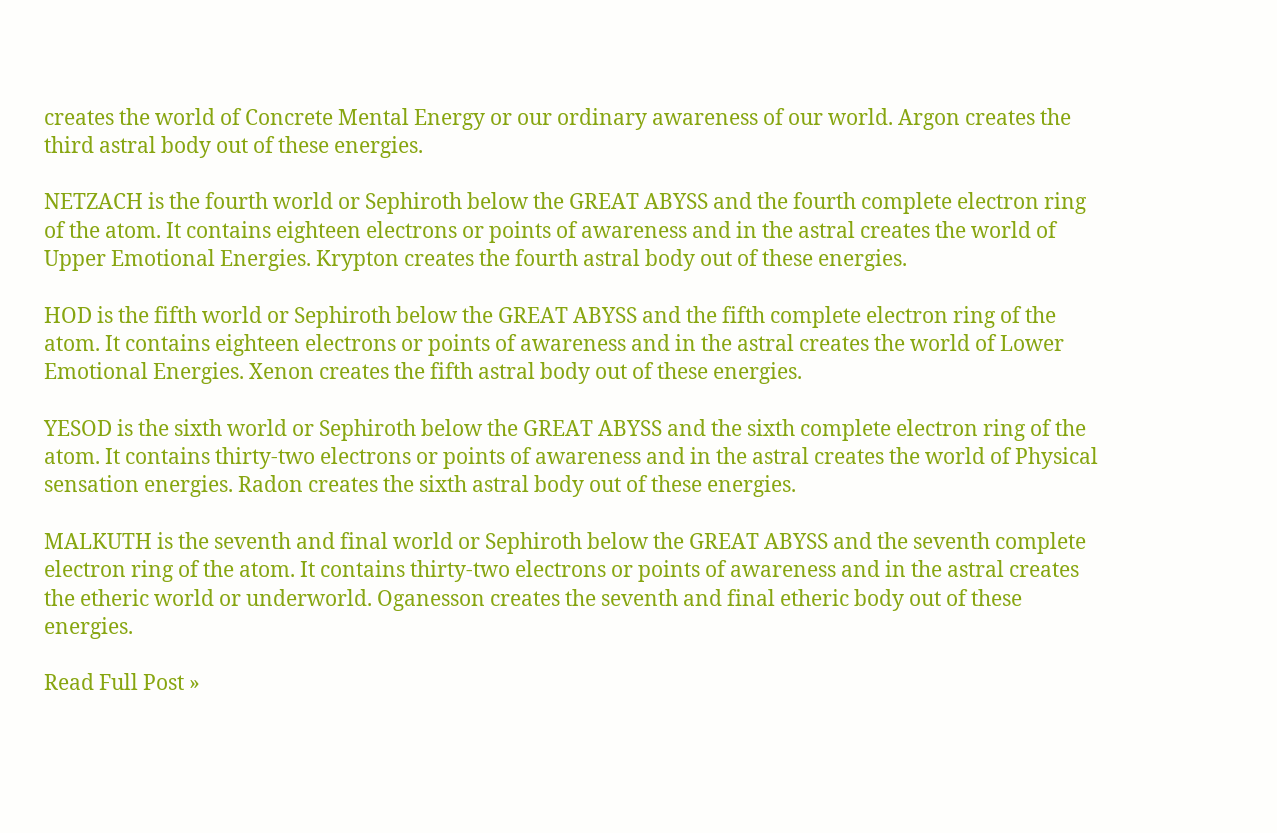creates the world of Concrete Mental Energy or our ordinary awareness of our world. Argon creates the third astral body out of these energies.

NETZACH is the fourth world or Sephiroth below the GREAT ABYSS and the fourth complete electron ring of the atom. It contains eighteen electrons or points of awareness and in the astral creates the world of Upper Emotional Energies. Krypton creates the fourth astral body out of these energies.

HOD is the fifth world or Sephiroth below the GREAT ABYSS and the fifth complete electron ring of the atom. It contains eighteen electrons or points of awareness and in the astral creates the world of Lower Emotional Energies. Xenon creates the fifth astral body out of these energies.

YESOD is the sixth world or Sephiroth below the GREAT ABYSS and the sixth complete electron ring of the atom. It contains thirty-two electrons or points of awareness and in the astral creates the world of Physical sensation energies. Radon creates the sixth astral body out of these energies.

MALKUTH is the seventh and final world or Sephiroth below the GREAT ABYSS and the seventh complete electron ring of the atom. It contains thirty-two electrons or points of awareness and in the astral creates the etheric world or underworld. Oganesson creates the seventh and final etheric body out of these energies.

Read Full Post »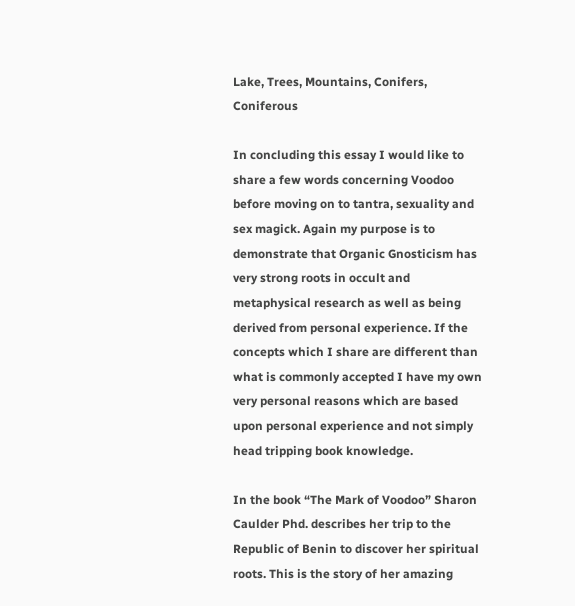Lake, Trees, Mountains, Conifers, Coniferous

In concluding this essay I would like to share a few words concerning Voodoo before moving on to tantra, sexuality and sex magick. Again my purpose is to demonstrate that Organic Gnosticism has very strong roots in occult and metaphysical research as well as being derived from personal experience. If the concepts which I share are different than what is commonly accepted I have my own very personal reasons which are based upon personal experience and not simply head tripping book knowledge.

In the book “The Mark of Voodoo” Sharon Caulder Phd. describes her trip to the Republic of Benin to discover her spiritual roots. This is the story of her amazing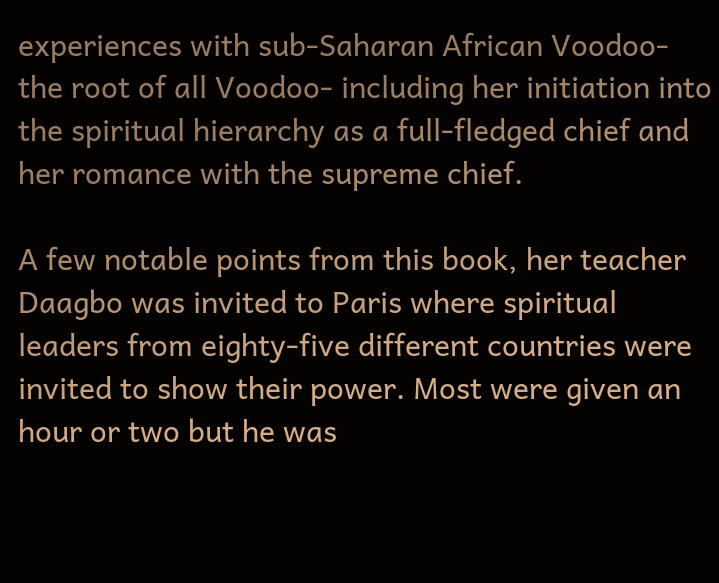experiences with sub-Saharan African Voodoo- the root of all Voodoo- including her initiation into the spiritual hierarchy as a full-fledged chief and her romance with the supreme chief.

A few notable points from this book, her teacher Daagbo was invited to Paris where spiritual leaders from eighty-five different countries were invited to show their power. Most were given an hour or two but he was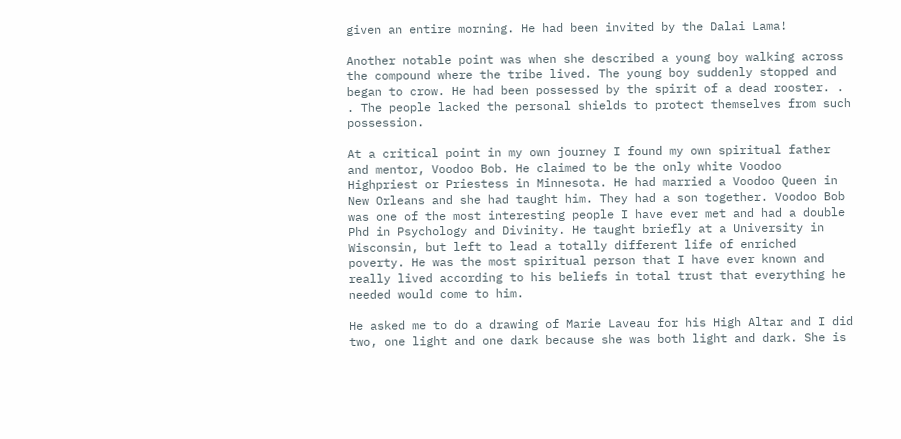given an entire morning. He had been invited by the Dalai Lama!

Another notable point was when she described a young boy walking across the compound where the tribe lived. The young boy suddenly stopped and began to crow. He had been possessed by the spirit of a dead rooster. . . The people lacked the personal shields to protect themselves from such possession.

At a critical point in my own journey I found my own spiritual father and mentor, Voodoo Bob. He claimed to be the only white Voodoo Highpriest or Priestess in Minnesota. He had married a Voodoo Queen in New Orleans and she had taught him. They had a son together. Voodoo Bob was one of the most interesting people I have ever met and had a double Phd in Psychology and Divinity. He taught briefly at a University in Wisconsin, but left to lead a totally different life of enriched poverty. He was the most spiritual person that I have ever known and really lived according to his beliefs in total trust that everything he needed would come to him.

He asked me to do a drawing of Marie Laveau for his High Altar and I did two, one light and one dark because she was both light and dark. She is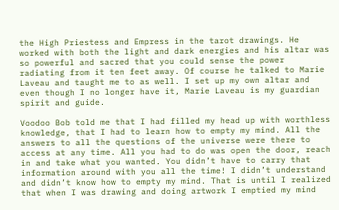the High Priestess and Empress in the tarot drawings. He worked with both the light and dark energies and his altar was so powerful and sacred that you could sense the power radiating from it ten feet away. Of course he talked to Marie Laveau and taught me to as well. I set up my own altar and even though I no longer have it, Marie Laveau is my guardian spirit and guide.

Voodoo Bob told me that I had filled my head up with worthless knowledge, that I had to learn how to empty my mind. All the answers to all the questions of the universe were there to access at any time. All you had to do was open the door, reach in and take what you wanted. You didn’t have to carry that information around with you all the time! I didn’t understand and didn’t know how to empty my mind. That is until I realized that when I was drawing and doing artwork I emptied my mind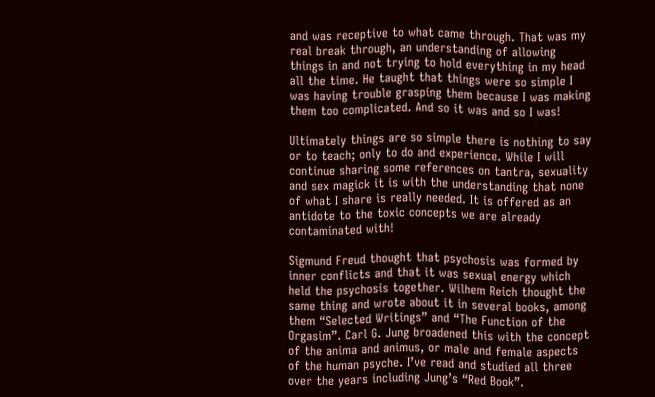and was receptive to what came through. That was my real break through, an understanding of allowing things in and not trying to hold everything in my head all the time. He taught that things were so simple I was having trouble grasping them because I was making them too complicated. And so it was and so I was!

Ultimately things are so simple there is nothing to say or to teach; only to do and experience. While I will continue sharing some references on tantra, sexuality and sex magick it is with the understanding that none of what I share is really needed. It is offered as an antidote to the toxic concepts we are already contaminated with!

Sigmund Freud thought that psychosis was formed by inner conflicts and that it was sexual energy which held the psychosis together. Wilhem Reich thought the same thing and wrote about it in several books, among them “Selected Writings” and “The Function of the Orgasim”. Carl G. Jung broadened this with the concept of the anima and animus, or male and female aspects of the human psyche. I’ve read and studied all three over the years including Jung’s “Red Book”.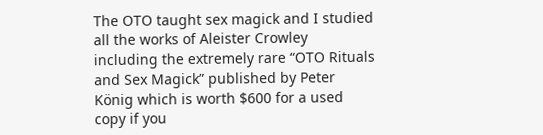The OTO taught sex magick and I studied all the works of Aleister Crowley including the extremely rare “OTO Rituals and Sex Magick” published by Peter König which is worth $600 for a used copy if you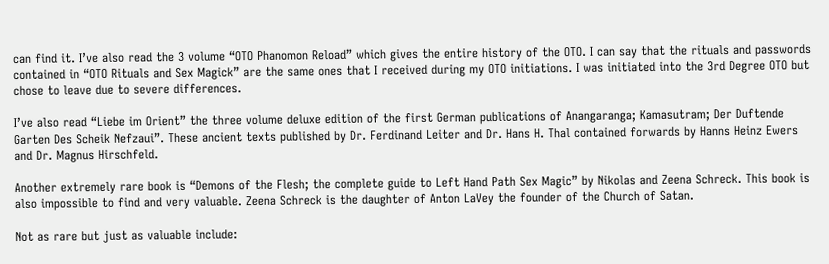can find it. I’ve also read the 3 volume “OTO Phanomon Reload” which gives the entire history of the OTO. I can say that the rituals and passwords contained in “OTO Rituals and Sex Magick” are the same ones that I received during my OTO initiations. I was initiated into the 3rd Degree OTO but chose to leave due to severe differences.

I’ve also read “Liebe im Orient” the three volume deluxe edition of the first German publications of Anangaranga; Kamasutram; Der Duftende Garten Des Scheik Nefzaui”. These ancient texts published by Dr. Ferdinand Leiter and Dr. Hans H. Thal contained forwards by Hanns Heinz Ewers and Dr. Magnus Hirschfeld.

Another extremely rare book is “Demons of the Flesh; the complete guide to Left Hand Path Sex Magic” by Nikolas and Zeena Schreck. This book is also impossible to find and very valuable. Zeena Schreck is the daughter of Anton LaVey the founder of the Church of Satan.

Not as rare but just as valuable include: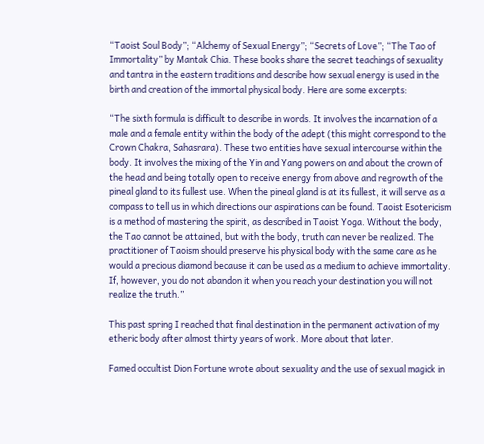“Taoist Soul Body”; “Alchemy of Sexual Energy”; “Secrets of Love”; “The Tao of Immortality” by Mantak Chia. These books share the secret teachings of sexuality and tantra in the eastern traditions and describe how sexual energy is used in the birth and creation of the immortal physical body. Here are some excerpts:

“The sixth formula is difficult to describe in words. It involves the incarnation of a male and a female entity within the body of the adept (this might correspond to the Crown Chakra, Sahasrara). These two entities have sexual intercourse within the body. It involves the mixing of the Yin and Yang powers on and about the crown of the head and being totally open to receive energy from above and regrowth of the pineal gland to its fullest use. When the pineal gland is at its fullest, it will serve as a compass to tell us in which directions our aspirations can be found. Taoist Esotericism is a method of mastering the spirit, as described in Taoist Yoga. Without the body, the Tao cannot be attained, but with the body, truth can never be realized. The practitioner of Taoism should preserve his physical body with the same care as he would a precious diamond because it can be used as a medium to achieve immortality. If, however, you do not abandon it when you reach your destination you will not realize the truth.”

This past spring I reached that final destination in the permanent activation of my etheric body after almost thirty years of work. More about that later.

Famed occultist Dion Fortune wrote about sexuality and the use of sexual magick in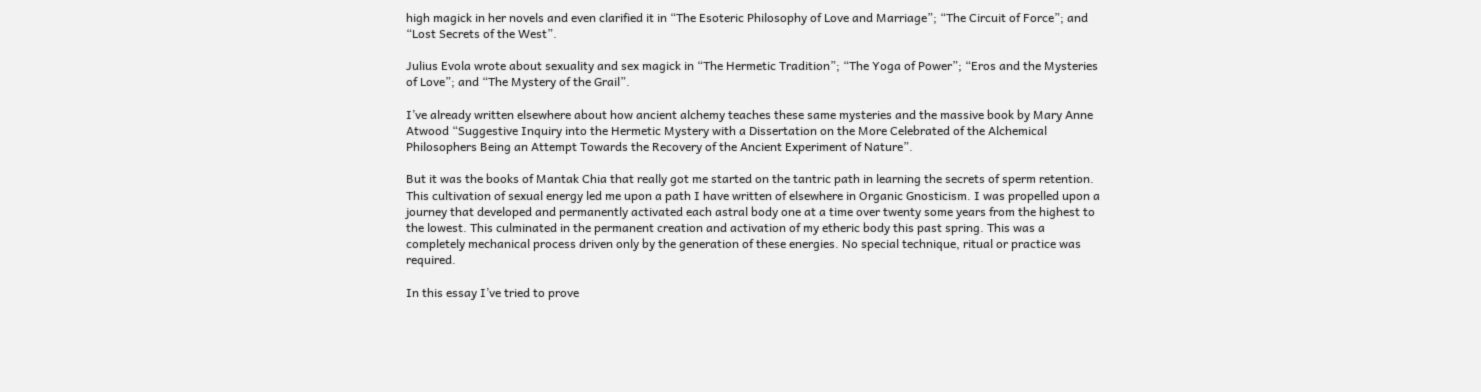high magick in her novels and even clarified it in “The Esoteric Philosophy of Love and Marriage”; “The Circuit of Force”; and “Lost Secrets of the West”.

Julius Evola wrote about sexuality and sex magick in “The Hermetic Tradition”; “The Yoga of Power”; “Eros and the Mysteries of Love”; and “The Mystery of the Grail”.

I’ve already written elsewhere about how ancient alchemy teaches these same mysteries and the massive book by Mary Anne Atwood “Suggestive Inquiry into the Hermetic Mystery with a Dissertation on the More Celebrated of the Alchemical Philosophers Being an Attempt Towards the Recovery of the Ancient Experiment of Nature”.

But it was the books of Mantak Chia that really got me started on the tantric path in learning the secrets of sperm retention. This cultivation of sexual energy led me upon a path I have written of elsewhere in Organic Gnosticism. I was propelled upon a journey that developed and permanently activated each astral body one at a time over twenty some years from the highest to the lowest. This culminated in the permanent creation and activation of my etheric body this past spring. This was a completely mechanical process driven only by the generation of these energies. No special technique, ritual or practice was required.

In this essay I’ve tried to prove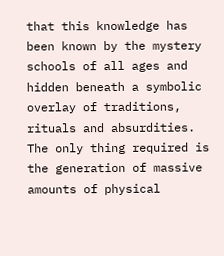that this knowledge has been known by the mystery schools of all ages and hidden beneath a symbolic overlay of traditions, rituals and absurdities. The only thing required is the generation of massive amounts of physical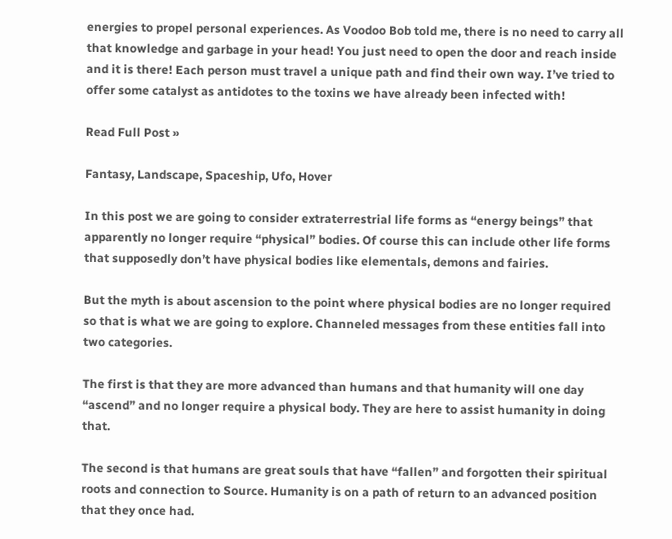energies to propel personal experiences. As Voodoo Bob told me, there is no need to carry all that knowledge and garbage in your head! You just need to open the door and reach inside and it is there! Each person must travel a unique path and find their own way. I’ve tried to offer some catalyst as antidotes to the toxins we have already been infected with!

Read Full Post »

Fantasy, Landscape, Spaceship, Ufo, Hover

In this post we are going to consider extraterrestrial life forms as “energy beings” that apparently no longer require “physical” bodies. Of course this can include other life forms that supposedly don’t have physical bodies like elementals, demons and fairies.

But the myth is about ascension to the point where physical bodies are no longer required so that is what we are going to explore. Channeled messages from these entities fall into two categories.

The first is that they are more advanced than humans and that humanity will one day “ascend” and no longer require a physical body. They are here to assist humanity in doing that.

The second is that humans are great souls that have “fallen” and forgotten their spiritual roots and connection to Source. Humanity is on a path of return to an advanced position that they once had.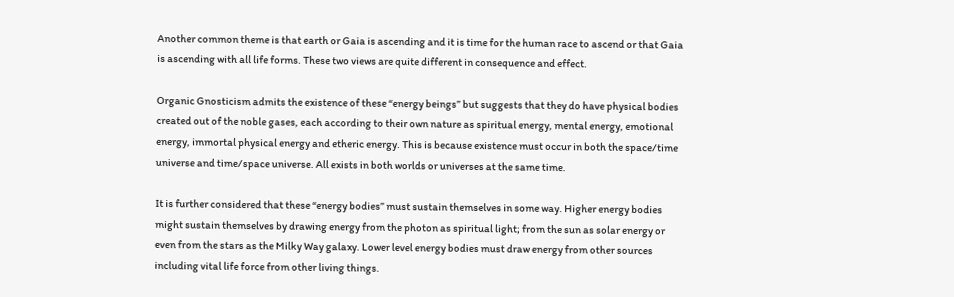Another common theme is that earth or Gaia is ascending and it is time for the human race to ascend or that Gaia is ascending with all life forms. These two views are quite different in consequence and effect.

Organic Gnosticism admits the existence of these “energy beings” but suggests that they do have physical bodies created out of the noble gases, each according to their own nature as spiritual energy, mental energy, emotional energy, immortal physical energy and etheric energy. This is because existence must occur in both the space/time universe and time/space universe. All exists in both worlds or universes at the same time.

It is further considered that these “energy bodies” must sustain themselves in some way. Higher energy bodies might sustain themselves by drawing energy from the photon as spiritual light; from the sun as solar energy or even from the stars as the Milky Way galaxy. Lower level energy bodies must draw energy from other sources including vital life force from other living things.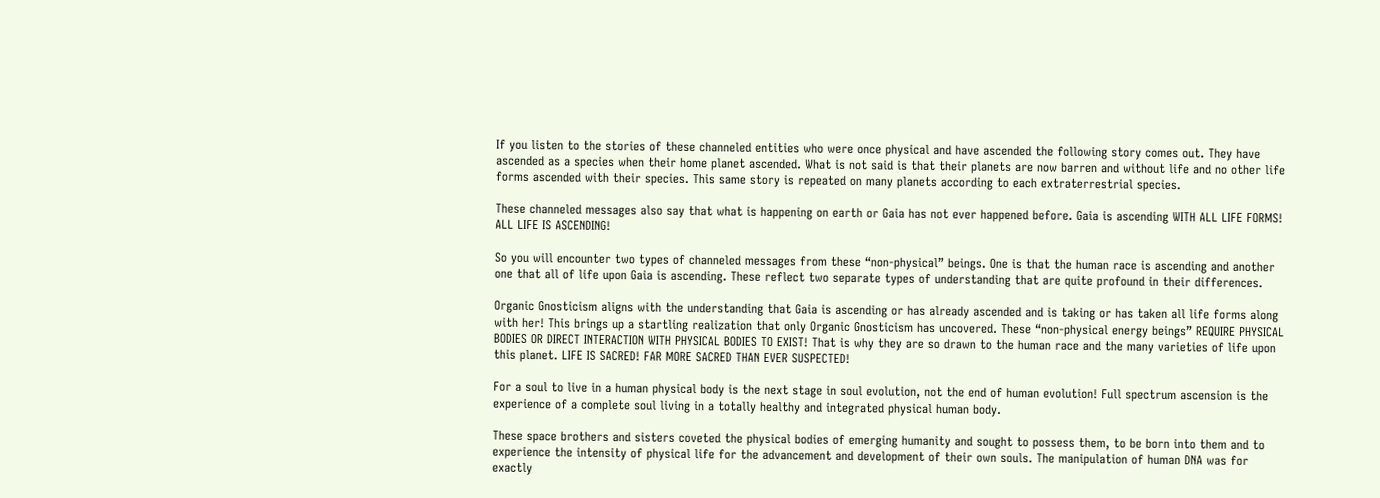If you listen to the stories of these channeled entities who were once physical and have ascended the following story comes out. They have ascended as a species when their home planet ascended. What is not said is that their planets are now barren and without life and no other life forms ascended with their species. This same story is repeated on many planets according to each extraterrestrial species.

These channeled messages also say that what is happening on earth or Gaia has not ever happened before. Gaia is ascending WITH ALL LIFE FORMS! ALL LIFE IS ASCENDING!

So you will encounter two types of channeled messages from these “non-physical” beings. One is that the human race is ascending and another one that all of life upon Gaia is ascending. These reflect two separate types of understanding that are quite profound in their differences.

Organic Gnosticism aligns with the understanding that Gaia is ascending or has already ascended and is taking or has taken all life forms along with her! This brings up a startling realization that only Organic Gnosticism has uncovered. These “non-physical energy beings” REQUIRE PHYSICAL BODIES OR DIRECT INTERACTION WITH PHYSICAL BODIES TO EXIST! That is why they are so drawn to the human race and the many varieties of life upon this planet. LIFE IS SACRED! FAR MORE SACRED THAN EVER SUSPECTED!

For a soul to live in a human physical body is the next stage in soul evolution, not the end of human evolution! Full spectrum ascension is the experience of a complete soul living in a totally healthy and integrated physical human body.

These space brothers and sisters coveted the physical bodies of emerging humanity and sought to possess them, to be born into them and to experience the intensity of physical life for the advancement and development of their own souls. The manipulation of human DNA was for exactly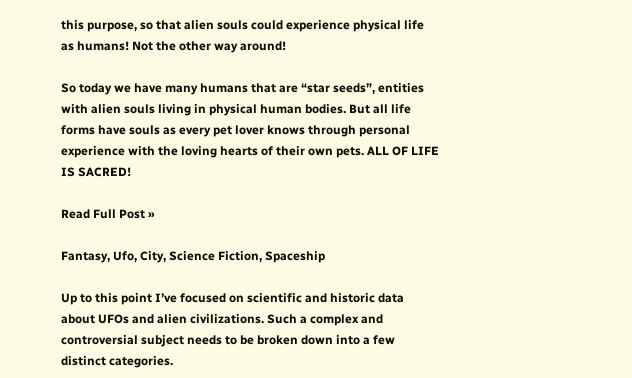this purpose, so that alien souls could experience physical life as humans! Not the other way around!

So today we have many humans that are “star seeds”, entities with alien souls living in physical human bodies. But all life forms have souls as every pet lover knows through personal experience with the loving hearts of their own pets. ALL OF LIFE IS SACRED!

Read Full Post »

Fantasy, Ufo, City, Science Fiction, Spaceship

Up to this point I’ve focused on scientific and historic data about UFOs and alien civilizations. Such a complex and controversial subject needs to be broken down into a few distinct categories.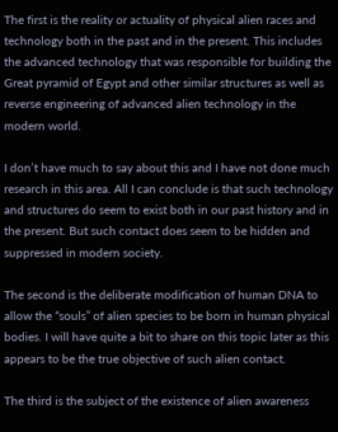The first is the reality or actuality of physical alien races and technology both in the past and in the present. This includes the advanced technology that was responsible for building the Great pyramid of Egypt and other similar structures as well as reverse engineering of advanced alien technology in the modern world.

I don’t have much to say about this and I have not done much research in this area. All I can conclude is that such technology and structures do seem to exist both in our past history and in the present. But such contact does seem to be hidden and suppressed in modern society.

The second is the deliberate modification of human DNA to allow the “souls” of alien species to be born in human physical bodies. I will have quite a bit to share on this topic later as this appears to be the true objective of such alien contact.

The third is the subject of the existence of alien awareness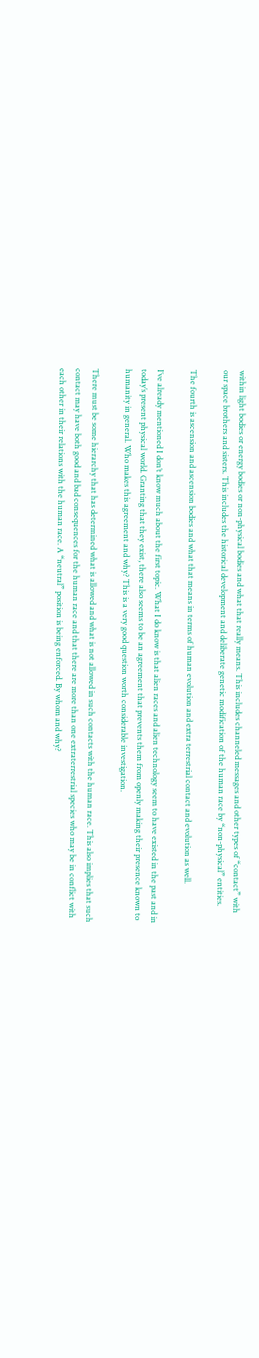within light bodies or energy bodies or non-physical bodies and what that really means. This includes channeled messages and other types of “contact” with our space brothers and sisters. This includes the historical development and deliberate genetic modification of the human race by “non-physical” entities.

The fourth is ascension and ascension bodies and what that means in terms of human evolution and extra terrestrial contact and evolution as well.

I’ve already mentioned I don’t know much about the first topic. What I do know is that alien races and alien technology seem to have existed in the past and in today’s present physical world. Granting that they exist, there also seems to be an agreement that prevents them from openly making their presence known to humanity in general. Who makes this agreement and why? This is a very good question worth considerable investigation.

There must be some hierarchy that has determined what is allowed and what is not allowed in such contacts with the human race. This also implies that such contact may have both good and bad consequences for the human race and that there are more than one extraterrestrial species who may be in conflict with each other in their relations with the human race. A “neutral” position is being enforced. By whom and why?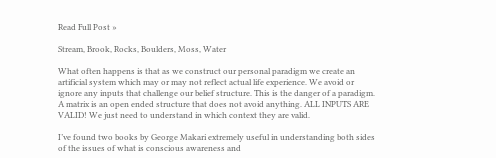Read Full Post »

Stream, Brook, Rocks, Boulders, Moss, Water

What often happens is that as we construct our personal paradigm we create an artificial system which may or may not reflect actual life experience. We avoid or ignore any inputs that challenge our belief structure. This is the danger of a paradigm. A matrix is an open ended structure that does not avoid anything. ALL INPUTS ARE VALID! We just need to understand in which context they are valid.

I’ve found two books by George Makari extremely useful in understanding both sides of the issues of what is conscious awareness and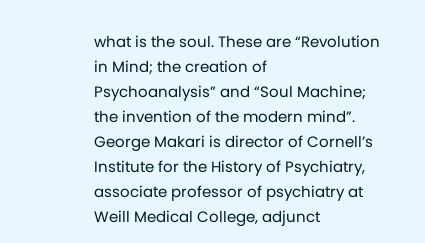what is the soul. These are “Revolution in Mind; the creation of Psychoanalysis” and “Soul Machine; the invention of the modern mind”. George Makari is director of Cornell’s Institute for the History of Psychiatry, associate professor of psychiatry at Weill Medical College, adjunct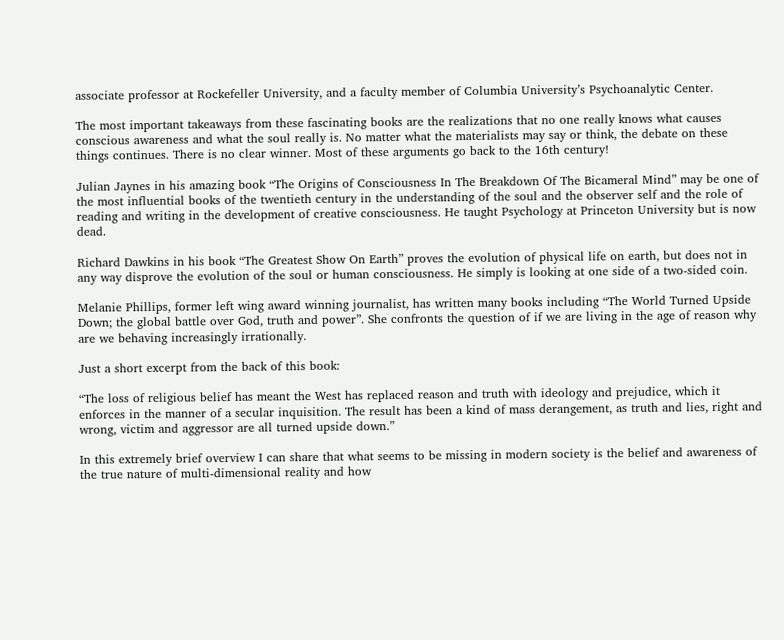associate professor at Rockefeller University, and a faculty member of Columbia University’s Psychoanalytic Center.

The most important takeaways from these fascinating books are the realizations that no one really knows what causes conscious awareness and what the soul really is. No matter what the materialists may say or think, the debate on these things continues. There is no clear winner. Most of these arguments go back to the 16th century!

Julian Jaynes in his amazing book “The Origins of Consciousness In The Breakdown Of The Bicameral Mind” may be one of the most influential books of the twentieth century in the understanding of the soul and the observer self and the role of reading and writing in the development of creative consciousness. He taught Psychology at Princeton University but is now dead.

Richard Dawkins in his book “The Greatest Show On Earth” proves the evolution of physical life on earth, but does not in any way disprove the evolution of the soul or human consciousness. He simply is looking at one side of a two-sided coin.

Melanie Phillips, former left wing award winning journalist, has written many books including “The World Turned Upside Down; the global battle over God, truth and power”. She confronts the question of if we are living in the age of reason why are we behaving increasingly irrationally.

Just a short excerpt from the back of this book:

“The loss of religious belief has meant the West has replaced reason and truth with ideology and prejudice, which it enforces in the manner of a secular inquisition. The result has been a kind of mass derangement, as truth and lies, right and wrong, victim and aggressor are all turned upside down.”

In this extremely brief overview I can share that what seems to be missing in modern society is the belief and awareness of the true nature of multi-dimensional reality and how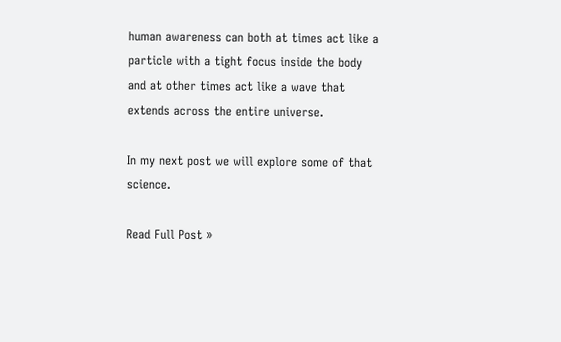human awareness can both at times act like a particle with a tight focus inside the body and at other times act like a wave that extends across the entire universe.

In my next post we will explore some of that science.

Read Full Post »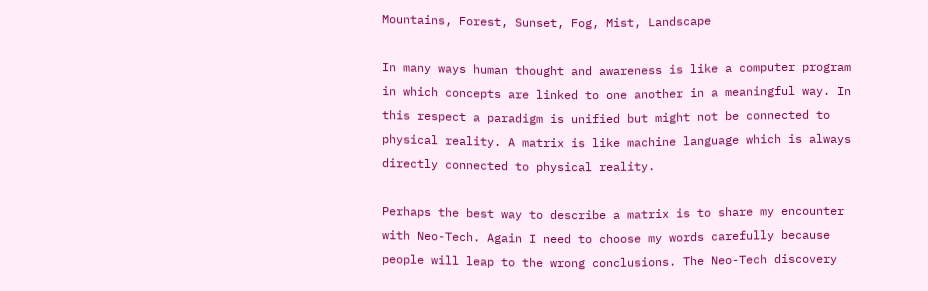Mountains, Forest, Sunset, Fog, Mist, Landscape

In many ways human thought and awareness is like a computer program in which concepts are linked to one another in a meaningful way. In this respect a paradigm is unified but might not be connected to physical reality. A matrix is like machine language which is always directly connected to physical reality.

Perhaps the best way to describe a matrix is to share my encounter with Neo-Tech. Again I need to choose my words carefully because people will leap to the wrong conclusions. The Neo-Tech discovery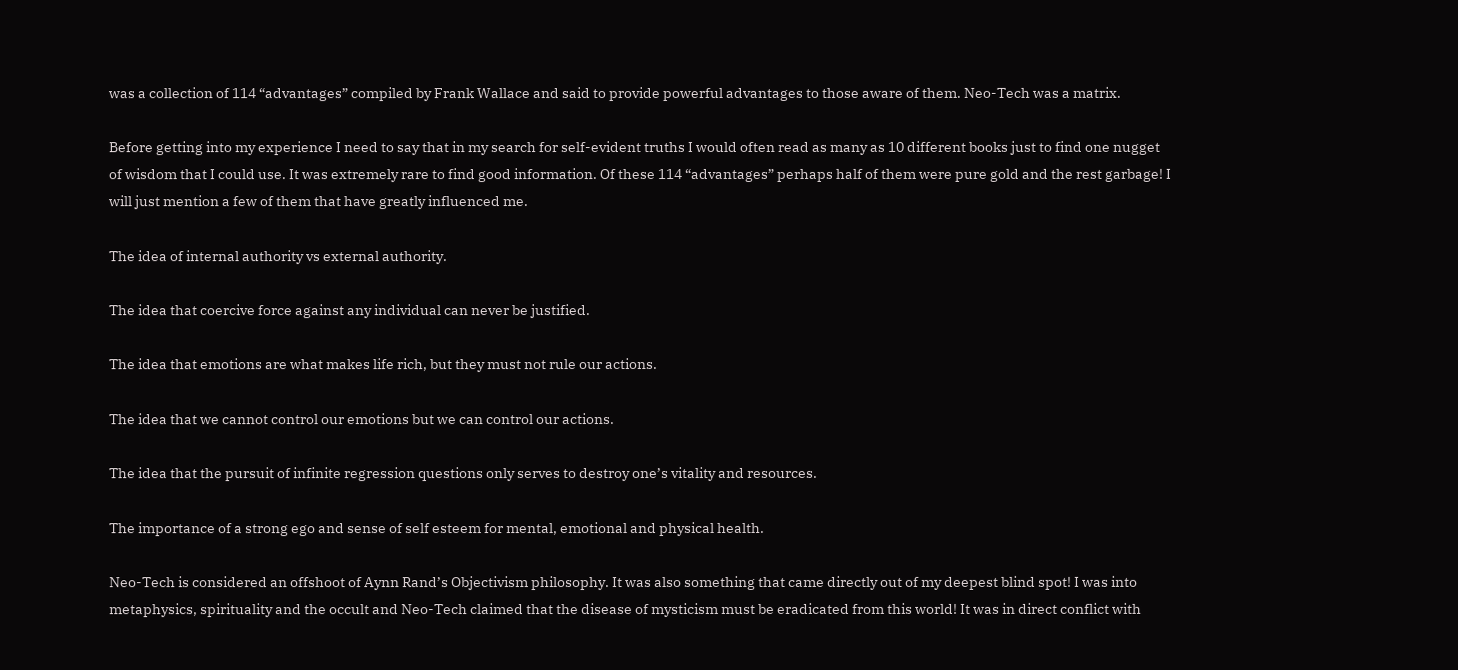was a collection of 114 “advantages” compiled by Frank Wallace and said to provide powerful advantages to those aware of them. Neo-Tech was a matrix.

Before getting into my experience I need to say that in my search for self-evident truths I would often read as many as 10 different books just to find one nugget of wisdom that I could use. It was extremely rare to find good information. Of these 114 “advantages” perhaps half of them were pure gold and the rest garbage! I will just mention a few of them that have greatly influenced me.

The idea of internal authority vs external authority.

The idea that coercive force against any individual can never be justified.

The idea that emotions are what makes life rich, but they must not rule our actions.

The idea that we cannot control our emotions but we can control our actions.

The idea that the pursuit of infinite regression questions only serves to destroy one’s vitality and resources.

The importance of a strong ego and sense of self esteem for mental, emotional and physical health.

Neo-Tech is considered an offshoot of Aynn Rand’s Objectivism philosophy. It was also something that came directly out of my deepest blind spot! I was into metaphysics, spirituality and the occult and Neo-Tech claimed that the disease of mysticism must be eradicated from this world! It was in direct conflict with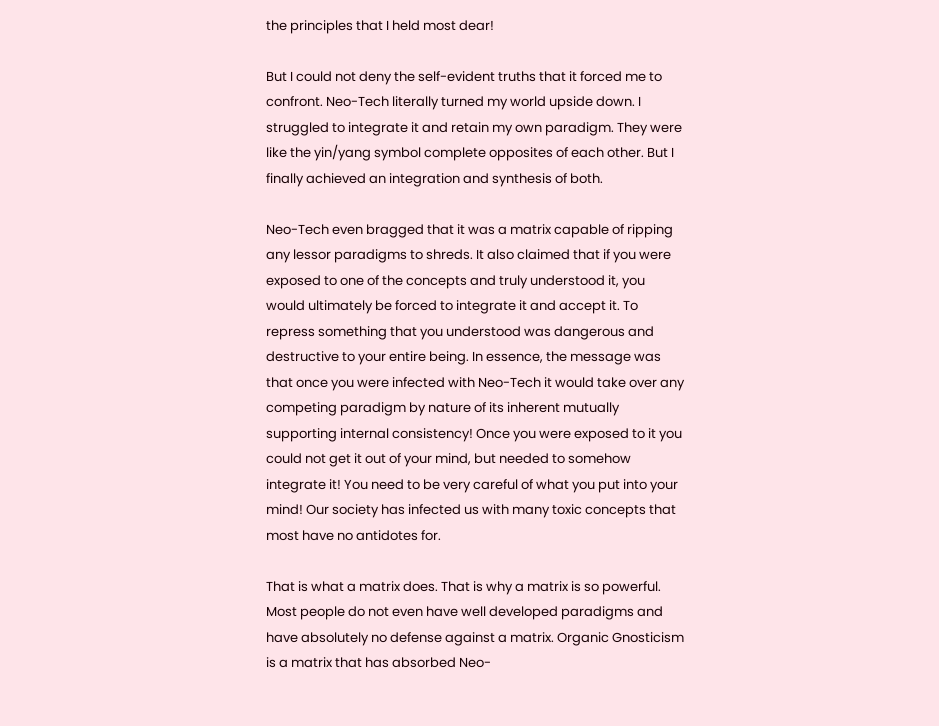the principles that I held most dear!

But I could not deny the self-evident truths that it forced me to confront. Neo-Tech literally turned my world upside down. I struggled to integrate it and retain my own paradigm. They were like the yin/yang symbol complete opposites of each other. But I finally achieved an integration and synthesis of both.

Neo-Tech even bragged that it was a matrix capable of ripping any lessor paradigms to shreds. It also claimed that if you were exposed to one of the concepts and truly understood it, you would ultimately be forced to integrate it and accept it. To repress something that you understood was dangerous and destructive to your entire being. In essence, the message was that once you were infected with Neo-Tech it would take over any competing paradigm by nature of its inherent mutually supporting internal consistency! Once you were exposed to it you could not get it out of your mind, but needed to somehow integrate it! You need to be very careful of what you put into your mind! Our society has infected us with many toxic concepts that most have no antidotes for.

That is what a matrix does. That is why a matrix is so powerful. Most people do not even have well developed paradigms and have absolutely no defense against a matrix. Organic Gnosticism is a matrix that has absorbed Neo-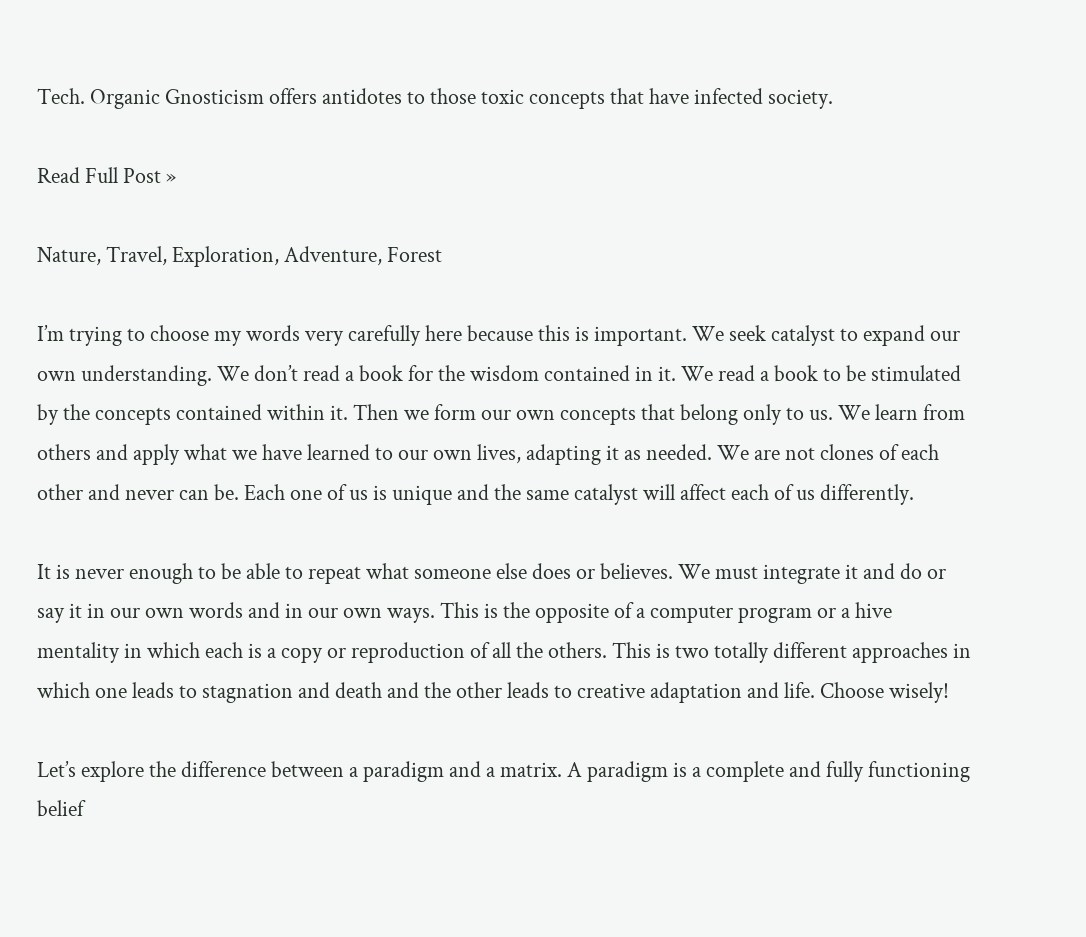Tech. Organic Gnosticism offers antidotes to those toxic concepts that have infected society.

Read Full Post »

Nature, Travel, Exploration, Adventure, Forest

I’m trying to choose my words very carefully here because this is important. We seek catalyst to expand our own understanding. We don’t read a book for the wisdom contained in it. We read a book to be stimulated by the concepts contained within it. Then we form our own concepts that belong only to us. We learn from others and apply what we have learned to our own lives, adapting it as needed. We are not clones of each other and never can be. Each one of us is unique and the same catalyst will affect each of us differently.

It is never enough to be able to repeat what someone else does or believes. We must integrate it and do or say it in our own words and in our own ways. This is the opposite of a computer program or a hive mentality in which each is a copy or reproduction of all the others. This is two totally different approaches in which one leads to stagnation and death and the other leads to creative adaptation and life. Choose wisely!

Let’s explore the difference between a paradigm and a matrix. A paradigm is a complete and fully functioning belief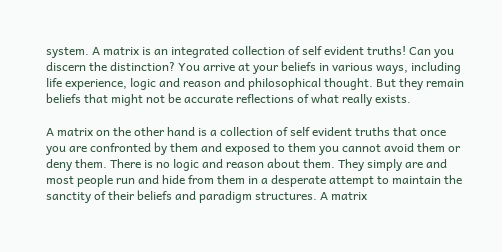system. A matrix is an integrated collection of self evident truths! Can you discern the distinction? You arrive at your beliefs in various ways, including life experience, logic and reason and philosophical thought. But they remain beliefs that might not be accurate reflections of what really exists.

A matrix on the other hand is a collection of self evident truths that once you are confronted by them and exposed to them you cannot avoid them or deny them. There is no logic and reason about them. They simply are and most people run and hide from them in a desperate attempt to maintain the sanctity of their beliefs and paradigm structures. A matrix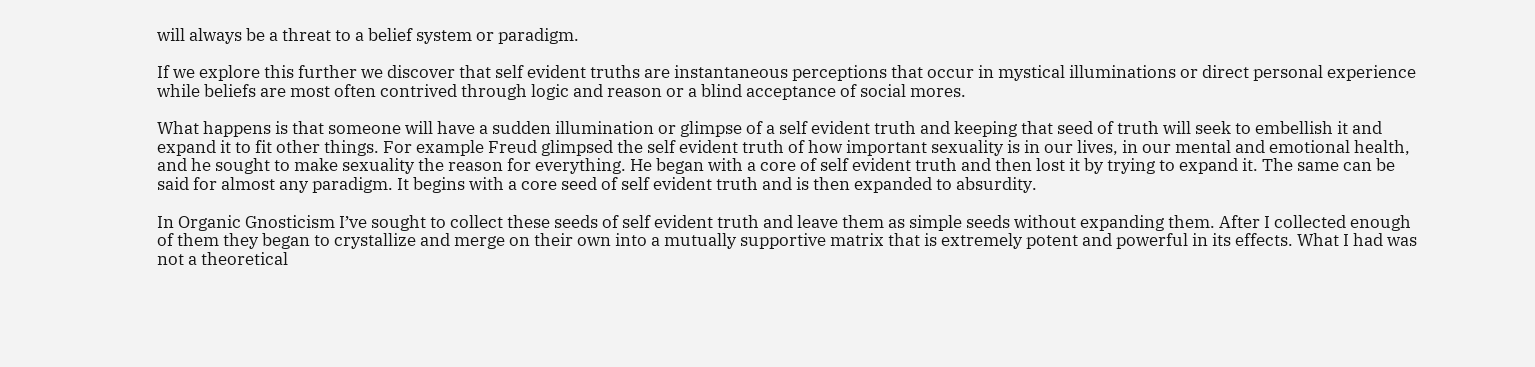will always be a threat to a belief system or paradigm.

If we explore this further we discover that self evident truths are instantaneous perceptions that occur in mystical illuminations or direct personal experience while beliefs are most often contrived through logic and reason or a blind acceptance of social mores.

What happens is that someone will have a sudden illumination or glimpse of a self evident truth and keeping that seed of truth will seek to embellish it and expand it to fit other things. For example Freud glimpsed the self evident truth of how important sexuality is in our lives, in our mental and emotional health, and he sought to make sexuality the reason for everything. He began with a core of self evident truth and then lost it by trying to expand it. The same can be said for almost any paradigm. It begins with a core seed of self evident truth and is then expanded to absurdity.

In Organic Gnosticism I’ve sought to collect these seeds of self evident truth and leave them as simple seeds without expanding them. After I collected enough of them they began to crystallize and merge on their own into a mutually supportive matrix that is extremely potent and powerful in its effects. What I had was not a theoretical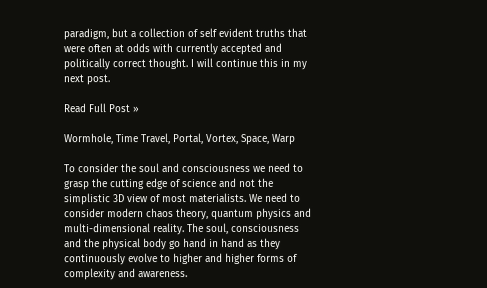paradigm, but a collection of self evident truths that were often at odds with currently accepted and politically correct thought. I will continue this in my next post.

Read Full Post »

Wormhole, Time Travel, Portal, Vortex, Space, Warp

To consider the soul and consciousness we need to grasp the cutting edge of science and not the simplistic 3D view of most materialists. We need to consider modern chaos theory, quantum physics and multi-dimensional reality. The soul, consciousness and the physical body go hand in hand as they continuously evolve to higher and higher forms of complexity and awareness.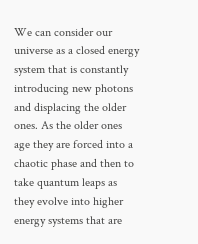We can consider our universe as a closed energy system that is constantly introducing new photons and displacing the older ones. As the older ones age they are forced into a chaotic phase and then to take quantum leaps as they evolve into higher energy systems that are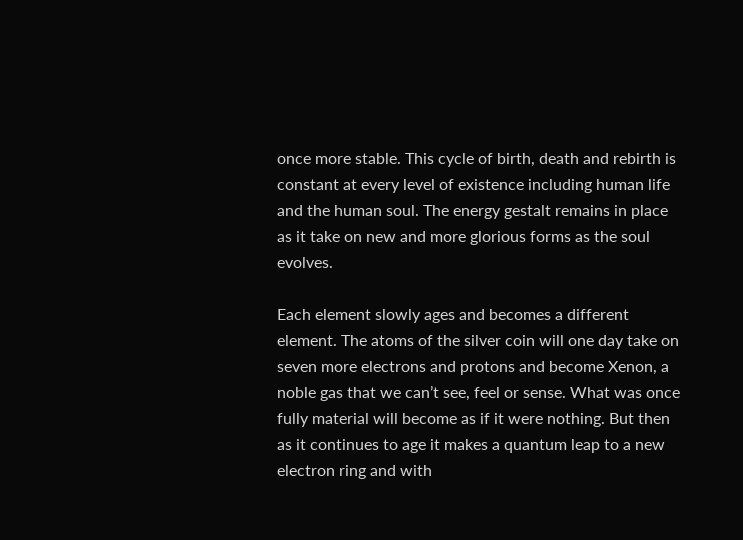once more stable. This cycle of birth, death and rebirth is constant at every level of existence including human life and the human soul. The energy gestalt remains in place as it take on new and more glorious forms as the soul evolves.

Each element slowly ages and becomes a different element. The atoms of the silver coin will one day take on seven more electrons and protons and become Xenon, a noble gas that we can’t see, feel or sense. What was once fully material will become as if it were nothing. But then as it continues to age it makes a quantum leap to a new electron ring and with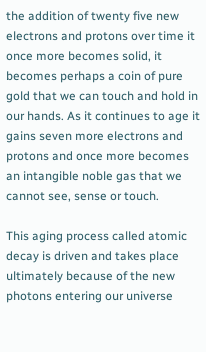the addition of twenty five new electrons and protons over time it once more becomes solid, it becomes perhaps a coin of pure gold that we can touch and hold in our hands. As it continues to age it gains seven more electrons and protons and once more becomes an intangible noble gas that we cannot see, sense or touch.

This aging process called atomic decay is driven and takes place ultimately because of the new photons entering our universe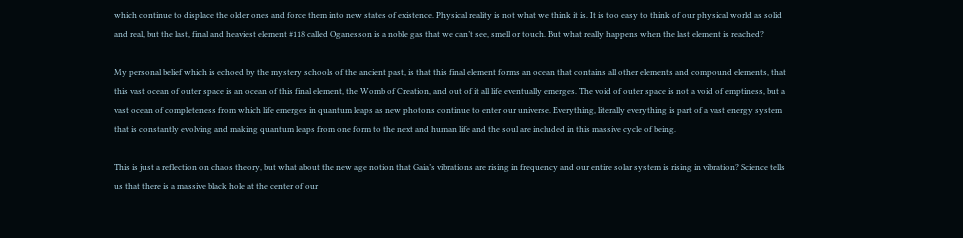which continue to displace the older ones and force them into new states of existence. Physical reality is not what we think it is. It is too easy to think of our physical world as solid and real, but the last, final and heaviest element #118 called Oganesson is a noble gas that we can’t see, smell or touch. But what really happens when the last element is reached?

My personal belief which is echoed by the mystery schools of the ancient past, is that this final element forms an ocean that contains all other elements and compound elements, that this vast ocean of outer space is an ocean of this final element, the Womb of Creation, and out of it all life eventually emerges. The void of outer space is not a void of emptiness, but a vast ocean of completeness from which life emerges in quantum leaps as new photons continue to enter our universe. Everything, literally everything is part of a vast energy system that is constantly evolving and making quantum leaps from one form to the next and human life and the soul are included in this massive cycle of being.

This is just a reflection on chaos theory, but what about the new age notion that Gaia’s vibrations are rising in frequency and our entire solar system is rising in vibration? Science tells us that there is a massive black hole at the center of our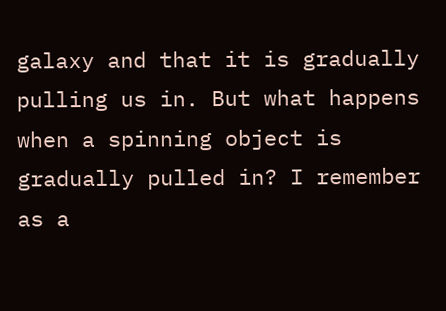galaxy and that it is gradually pulling us in. But what happens when a spinning object is gradually pulled in? I remember as a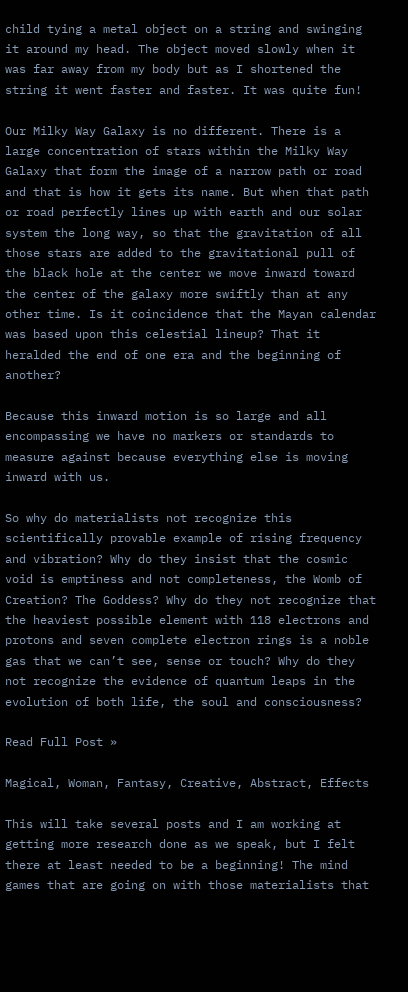child tying a metal object on a string and swinging it around my head. The object moved slowly when it was far away from my body but as I shortened the string it went faster and faster. It was quite fun!

Our Milky Way Galaxy is no different. There is a large concentration of stars within the Milky Way Galaxy that form the image of a narrow path or road and that is how it gets its name. But when that path or road perfectly lines up with earth and our solar system the long way, so that the gravitation of all those stars are added to the gravitational pull of the black hole at the center we move inward toward the center of the galaxy more swiftly than at any other time. Is it coincidence that the Mayan calendar was based upon this celestial lineup? That it heralded the end of one era and the beginning of another?

Because this inward motion is so large and all encompassing we have no markers or standards to measure against because everything else is moving inward with us.

So why do materialists not recognize this scientifically provable example of rising frequency and vibration? Why do they insist that the cosmic void is emptiness and not completeness, the Womb of Creation? The Goddess? Why do they not recognize that the heaviest possible element with 118 electrons and protons and seven complete electron rings is a noble gas that we can’t see, sense or touch? Why do they not recognize the evidence of quantum leaps in the evolution of both life, the soul and consciousness?

Read Full Post »

Magical, Woman, Fantasy, Creative, Abstract, Effects

This will take several posts and I am working at getting more research done as we speak, but I felt there at least needed to be a beginning! The mind games that are going on with those materialists that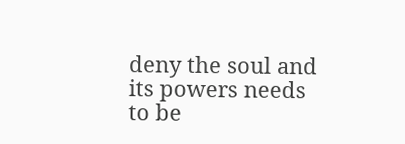deny the soul and its powers needs to be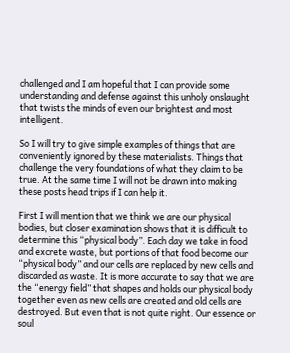challenged and I am hopeful that I can provide some understanding and defense against this unholy onslaught that twists the minds of even our brightest and most intelligent.

So I will try to give simple examples of things that are conveniently ignored by these materialists. Things that challenge the very foundations of what they claim to be true. At the same time I will not be drawn into making these posts head trips if I can help it.

First I will mention that we think we are our physical bodies, but closer examination shows that it is difficult to determine this “physical body”. Each day we take in food and excrete waste, but portions of that food become our “physical body” and our cells are replaced by new cells and discarded as waste. It is more accurate to say that we are the “energy field” that shapes and holds our physical body together even as new cells are created and old cells are destroyed. But even that is not quite right. Our essence or soul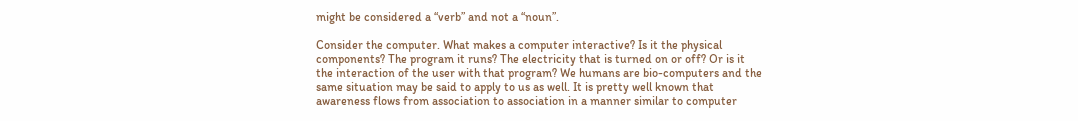might be considered a “verb” and not a “noun”.

Consider the computer. What makes a computer interactive? Is it the physical components? The program it runs? The electricity that is turned on or off? Or is it the interaction of the user with that program? We humans are bio-computers and the same situation may be said to apply to us as well. It is pretty well known that awareness flows from association to association in a manner similar to computer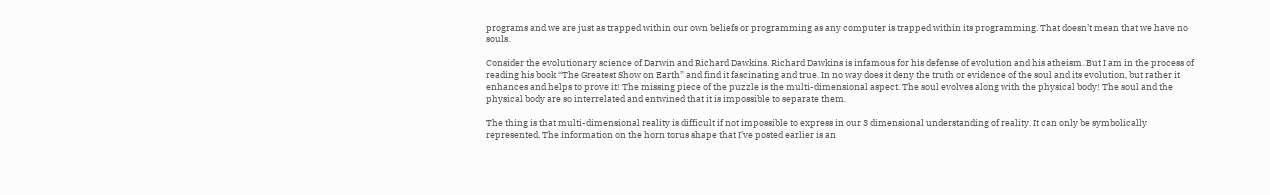programs and we are just as trapped within our own beliefs or programming as any computer is trapped within its programming. That doesn’t mean that we have no souls.

Consider the evolutionary science of Darwin and Richard Dawkins. Richard Dawkins is infamous for his defense of evolution and his atheism. But I am in the process of reading his book “The Greatest Show on Earth” and find it fascinating and true. In no way does it deny the truth or evidence of the soul and its evolution, but rather it enhances and helps to prove it! The missing piece of the puzzle is the multi-dimensional aspect. The soul evolves along with the physical body! The soul and the physical body are so interrelated and entwined that it is impossible to separate them.

The thing is that multi-dimensional reality is difficult if not impossible to express in our 3 dimensional understanding of reality. It can only be symbolically represented. The information on the horn torus shape that I’ve posted earlier is an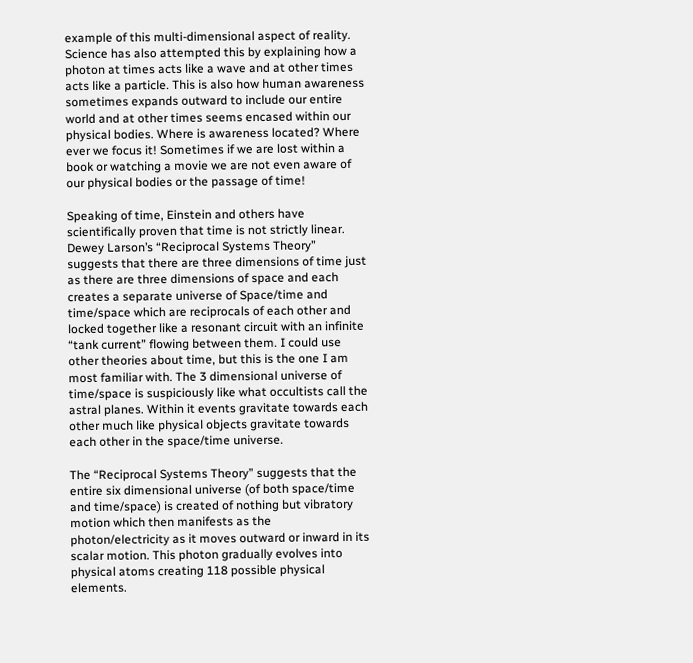example of this multi-dimensional aspect of reality. Science has also attempted this by explaining how a photon at times acts like a wave and at other times acts like a particle. This is also how human awareness sometimes expands outward to include our entire world and at other times seems encased within our physical bodies. Where is awareness located? Where ever we focus it! Sometimes if we are lost within a book or watching a movie we are not even aware of our physical bodies or the passage of time!

Speaking of time, Einstein and others have scientifically proven that time is not strictly linear. Dewey Larson’s “Reciprocal Systems Theory” suggests that there are three dimensions of time just as there are three dimensions of space and each creates a separate universe of Space/time and time/space which are reciprocals of each other and locked together like a resonant circuit with an infinite “tank current” flowing between them. I could use other theories about time, but this is the one I am most familiar with. The 3 dimensional universe of time/space is suspiciously like what occultists call the astral planes. Within it events gravitate towards each other much like physical objects gravitate towards each other in the space/time universe.

The “Reciprocal Systems Theory” suggests that the entire six dimensional universe (of both space/time and time/space) is created of nothing but vibratory motion which then manifests as the photon/electricity as it moves outward or inward in its scalar motion. This photon gradually evolves into physical atoms creating 118 possible physical elements.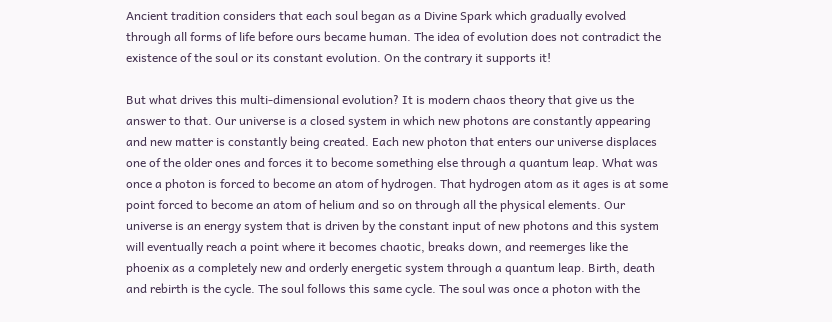Ancient tradition considers that each soul began as a Divine Spark which gradually evolved through all forms of life before ours became human. The idea of evolution does not contradict the existence of the soul or its constant evolution. On the contrary it supports it!

But what drives this multi-dimensional evolution? It is modern chaos theory that give us the answer to that. Our universe is a closed system in which new photons are constantly appearing and new matter is constantly being created. Each new photon that enters our universe displaces one of the older ones and forces it to become something else through a quantum leap. What was once a photon is forced to become an atom of hydrogen. That hydrogen atom as it ages is at some point forced to become an atom of helium and so on through all the physical elements. Our universe is an energy system that is driven by the constant input of new photons and this system will eventually reach a point where it becomes chaotic, breaks down, and reemerges like the phoenix as a completely new and orderly energetic system through a quantum leap. Birth, death and rebirth is the cycle. The soul follows this same cycle. The soul was once a photon with the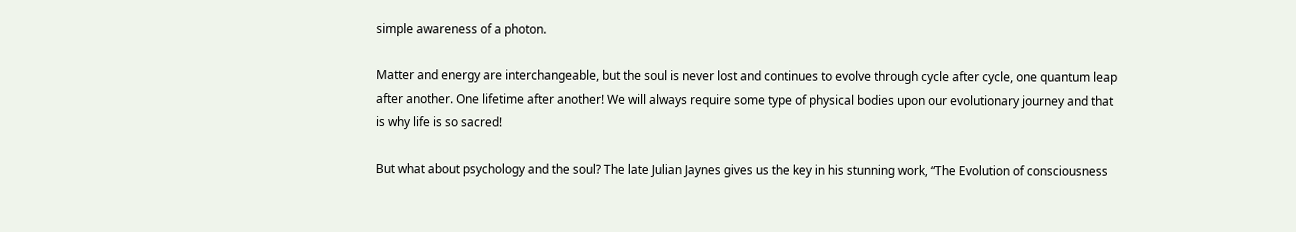simple awareness of a photon.

Matter and energy are interchangeable, but the soul is never lost and continues to evolve through cycle after cycle, one quantum leap after another. One lifetime after another! We will always require some type of physical bodies upon our evolutionary journey and that is why life is so sacred!

But what about psychology and the soul? The late Julian Jaynes gives us the key in his stunning work, “The Evolution of consciousness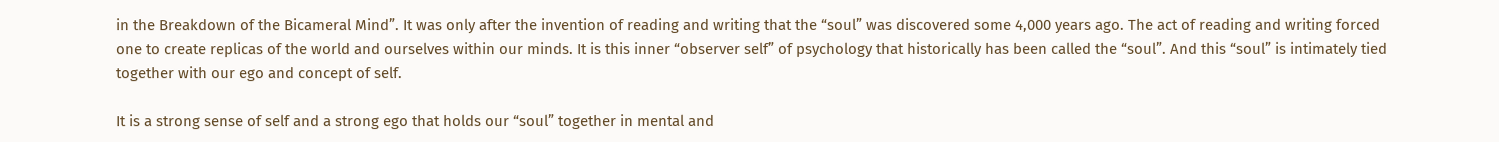in the Breakdown of the Bicameral Mind”. It was only after the invention of reading and writing that the “soul” was discovered some 4,000 years ago. The act of reading and writing forced one to create replicas of the world and ourselves within our minds. It is this inner “observer self” of psychology that historically has been called the “soul”. And this “soul” is intimately tied together with our ego and concept of self.

It is a strong sense of self and a strong ego that holds our “soul” together in mental and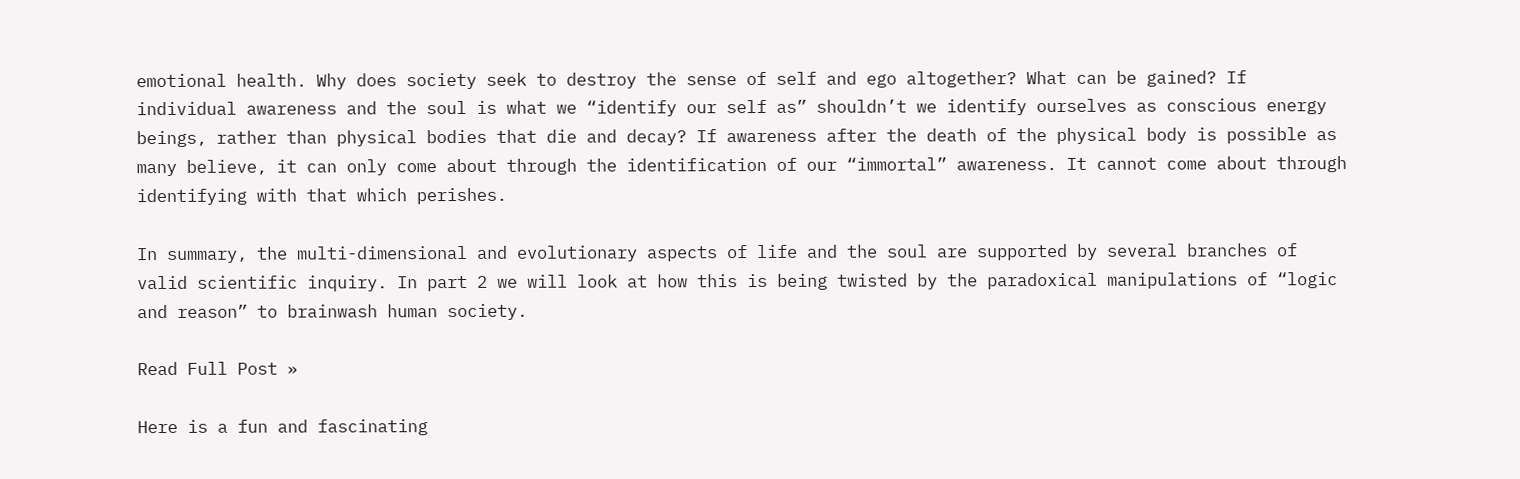emotional health. Why does society seek to destroy the sense of self and ego altogether? What can be gained? If individual awareness and the soul is what we “identify our self as” shouldn’t we identify ourselves as conscious energy beings, rather than physical bodies that die and decay? If awareness after the death of the physical body is possible as many believe, it can only come about through the identification of our “immortal” awareness. It cannot come about through identifying with that which perishes.

In summary, the multi-dimensional and evolutionary aspects of life and the soul are supported by several branches of valid scientific inquiry. In part 2 we will look at how this is being twisted by the paradoxical manipulations of “logic and reason” to brainwash human society.

Read Full Post »

Here is a fun and fascinating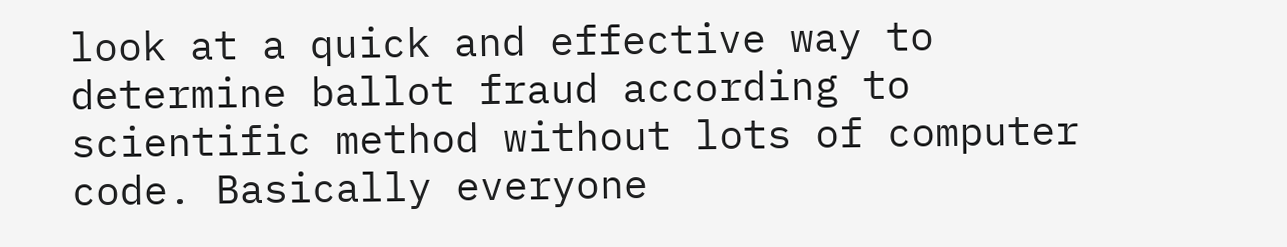look at a quick and effective way to determine ballot fraud according to scientific method without lots of computer code. Basically everyone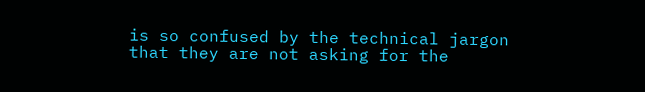is so confused by the technical jargon that they are not asking for the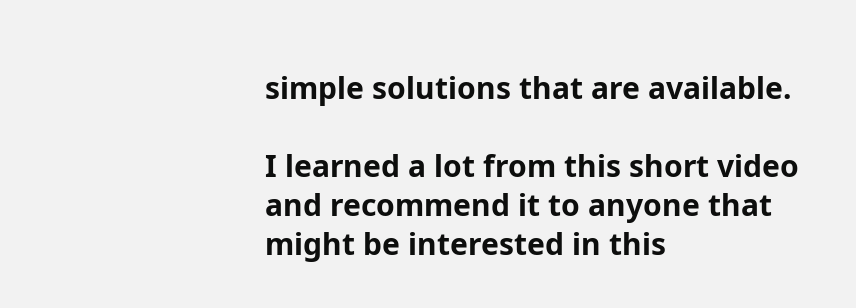simple solutions that are available.

I learned a lot from this short video and recommend it to anyone that might be interested in this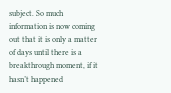subject. So much information is now coming out that it is only a matter of days until there is a breakthrough moment, if it hasn’t happened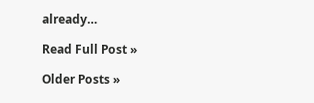already…

Read Full Post »

Older Posts »